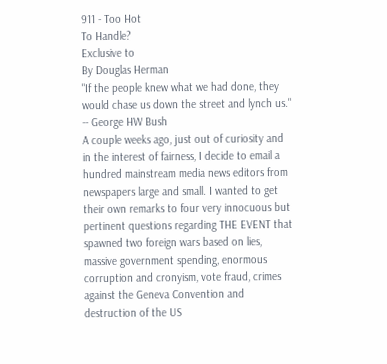911 - Too Hot
To Handle?
Exclusive to
By Douglas Herman
"If the people knew what we had done, they would chase us down the street and lynch us."   -- George HW Bush
A couple weeks ago, just out of curiosity and in the interest of fairness, I decide to email a hundred mainstream media news editors from newspapers large and small. I wanted to get their own remarks to four very innocuous but pertinent questions regarding THE EVENT that spawned two foreign wars based on lies, massive government spending, enormous corruption and cronyism, vote fraud, crimes against the Geneva Convention and destruction of the US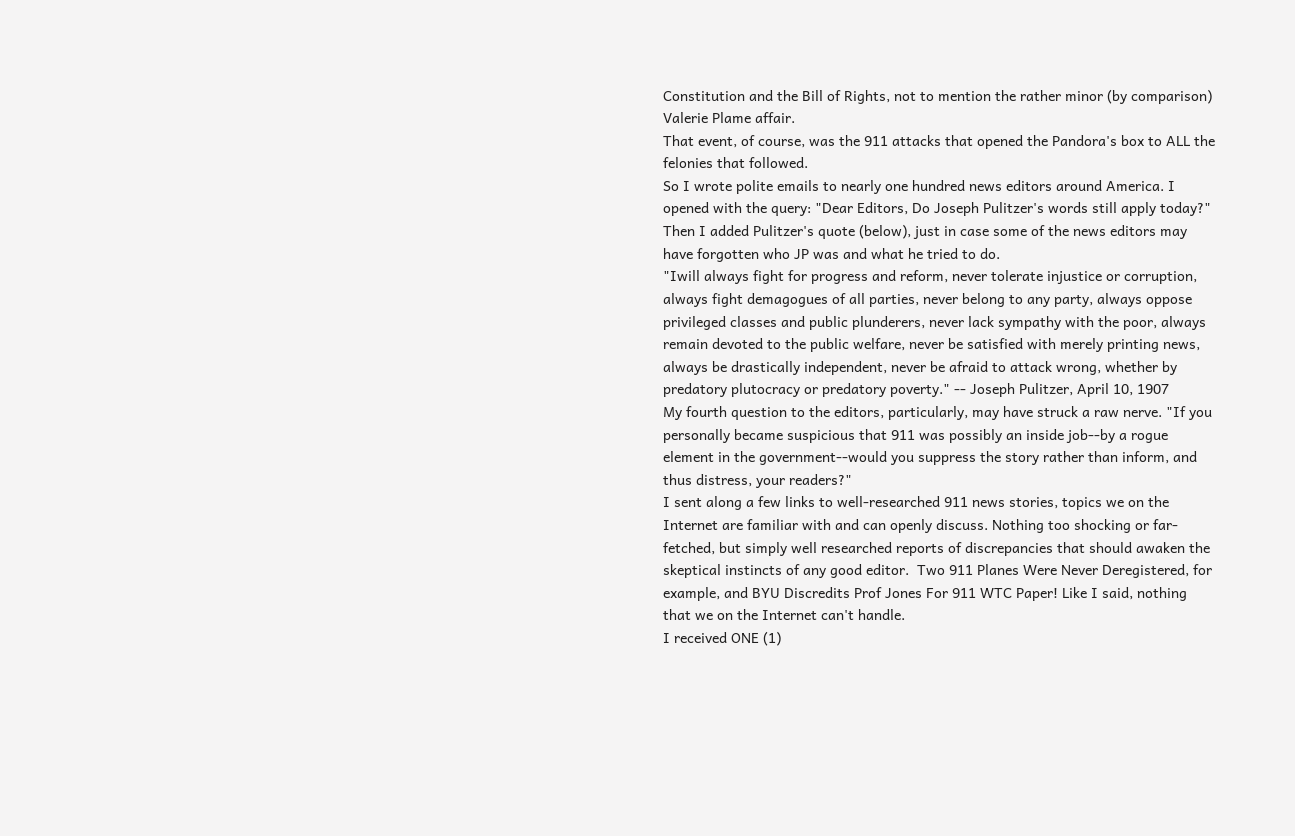Constitution and the Bill of Rights, not to mention the rather minor (by comparison) Valerie Plame affair.
That event, of course, was the 911 attacks that opened the Pandora's box to ALL the felonies that followed.
So I wrote polite emails to nearly one hundred news editors around America. I opened with the query: "Dear Editors, Do Joseph Pulitzer's words still apply today?" Then I added Pulitzer's quote (below), just in case some of the news editors may have forgotten who JP was and what he tried to do.
"Iwill always fight for progress and reform, never tolerate injustice or corruption, always fight demagogues of all parties, never belong to any party, always oppose privileged classes and public plunderers, never lack sympathy with the poor, always remain devoted to the public welfare, never be satisfied with merely printing news, always be drastically independent, never be afraid to attack wrong, whether by predatory plutocracy or predatory poverty." -- Joseph Pulitzer, April 10, 1907
My fourth question to the editors, particularly, may have struck a raw nerve. "If you personally became suspicious that 911 was possibly an inside job--by a rogue element in the government--would you suppress the story rather than inform, and thus distress, your readers?"
I sent along a few links to well-researched 911 news stories, topics we on the Internet are familiar with and can openly discuss. Nothing too shocking or far-fetched, but simply well researched reports of discrepancies that should awaken the skeptical instincts of any good editor.  Two 911 Planes Were Never Deregistered, for example, and BYU Discredits Prof Jones For 911 WTC Paper! Like I said, nothing that we on the Internet can't handle.
I received ONE (1)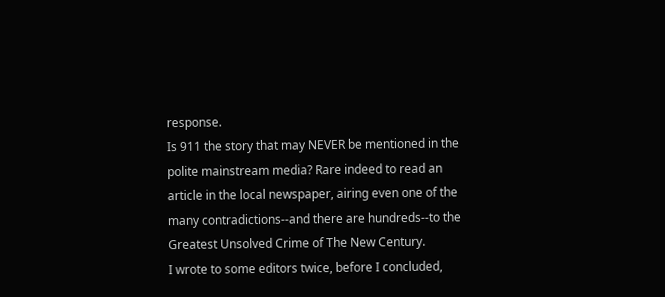response.
Is 911 the story that may NEVER be mentioned in the polite mainstream media? Rare indeed to read an article in the local newspaper, airing even one of the many contradictions--and there are hundreds--to the Greatest Unsolved Crime of The New Century.
I wrote to some editors twice, before I concluded,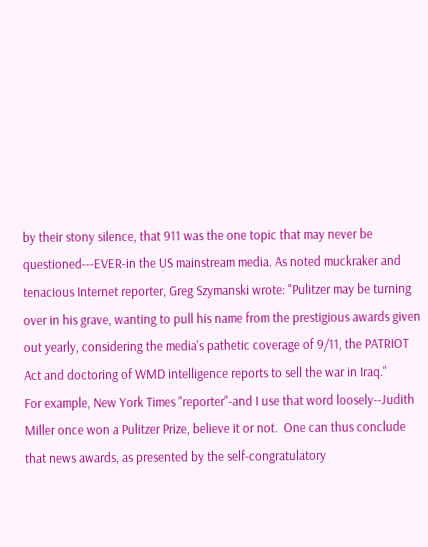by their stony silence, that 911 was the one topic that may never be questioned---EVER-in the US mainstream media. As noted muckraker and tenacious Internet reporter, Greg Szymanski wrote: "Pulitzer may be turning over in his grave, wanting to pull his name from the prestigious awards given out yearly, considering the media's pathetic coverage of 9/11, the PATRIOT Act and doctoring of WMD intelligence reports to sell the war in Iraq."
For example, New York Times "reporter"-and I use that word loosely--Judith Miller once won a Pulitzer Prize, believe it or not.  One can thus conclude that news awards, as presented by the self-congratulatory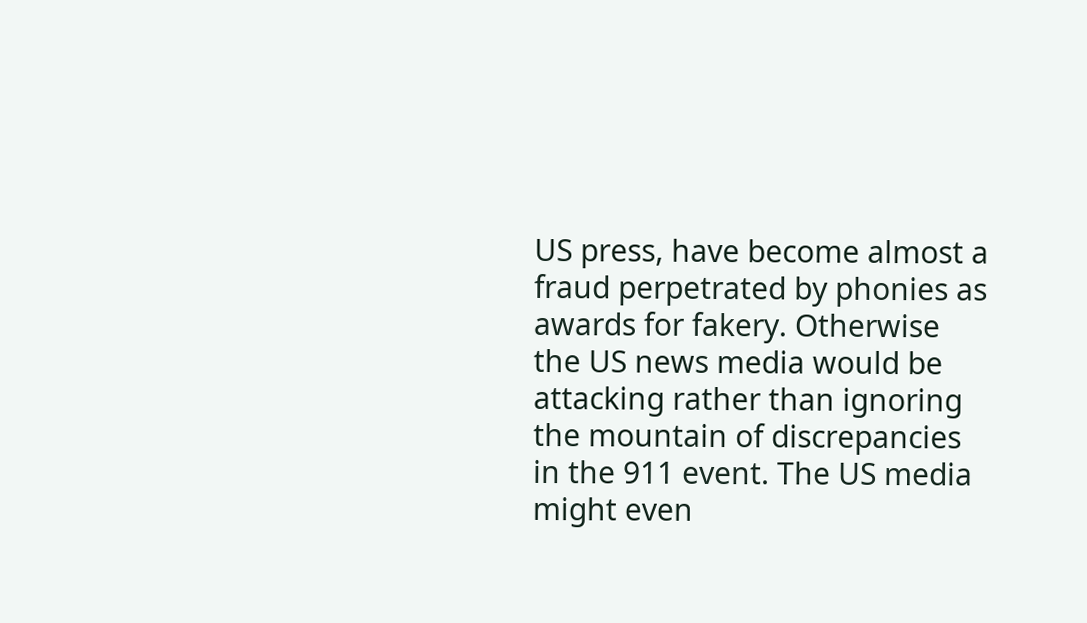US press, have become almost a fraud perpetrated by phonies as awards for fakery. Otherwise the US news media would be attacking rather than ignoring the mountain of discrepancies in the 911 event. The US media might even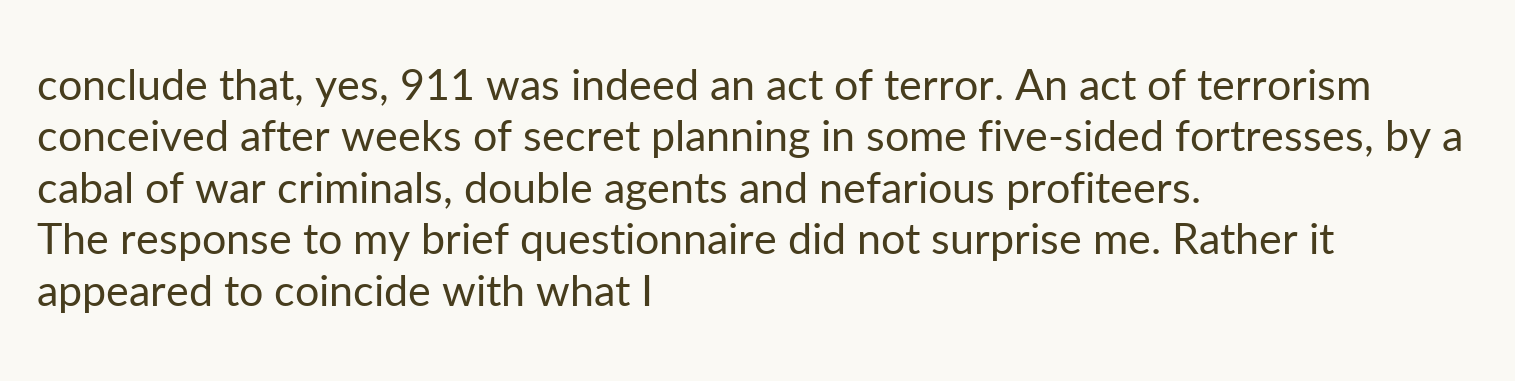conclude that, yes, 911 was indeed an act of terror. An act of terrorism conceived after weeks of secret planning in some five-sided fortresses, by a cabal of war criminals, double agents and nefarious profiteers.
The response to my brief questionnaire did not surprise me. Rather it appeared to coincide with what I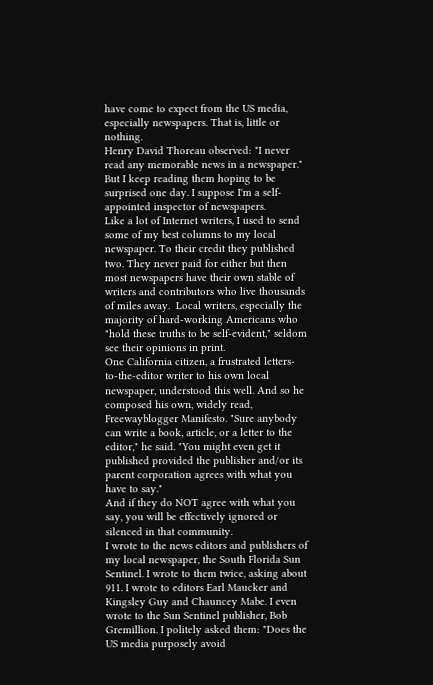have come to expect from the US media, especially newspapers. That is, little or nothing.
Henry David Thoreau observed: "I never read any memorable news in a newspaper." But I keep reading them hoping to be surprised one day. I suppose I'm a self-appointed inspector of newspapers.
Like a lot of Internet writers, I used to send some of my best columns to my local newspaper. To their credit they published two. They never paid for either but then most newspapers have their own stable of writers and contributors who live thousands of miles away.  Local writers, especially the majority of hard-working Americans who "hold these truths to be self-evident," seldom see their opinions in print.
One California citizen, a frustrated letters-to-the-editor writer to his own local newspaper, understood this well. And so he composed his own, widely read, Freewayblogger Manifesto. "Sure anybody can write a book, article, or a letter to the editor," he said. "You might even get it published provided the publisher and/or its parent corporation agrees with what you have to say."
And if they do NOT agree with what you say, you will be effectively ignored or silenced in that community.
I wrote to the news editors and publishers of my local newspaper, the South Florida Sun Sentinel. I wrote to them twice, asking about 911. I wrote to editors Earl Maucker and Kingsley Guy and Chauncey Mabe. I even wrote to the Sun Sentinel publisher, Bob Gremillion. I politely asked them: "Does the US media purposely avoid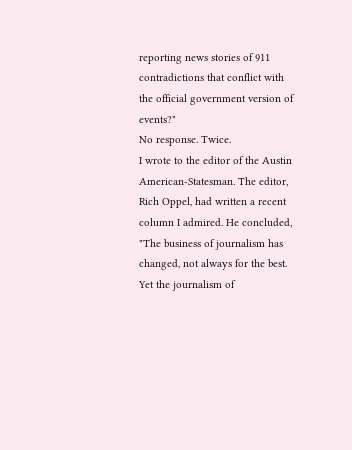reporting news stories of 911 contradictions that conflict with the official government version of events?"
No response. Twice.
I wrote to the editor of the Austin American-Statesman. The editor, Rich Oppel, had written a recent column I admired. He concluded, "The business of journalism has changed, not always for the best. Yet the journalism of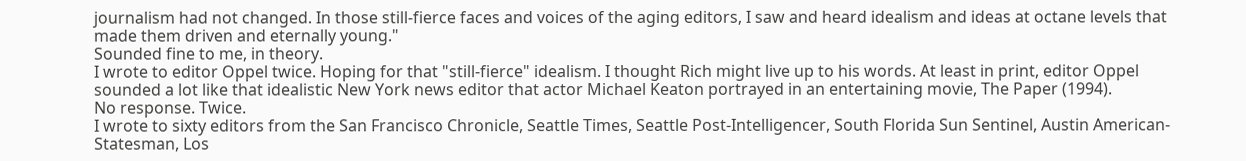journalism had not changed. In those still-fierce faces and voices of the aging editors, I saw and heard idealism and ideas at octane levels that made them driven and eternally young."
Sounded fine to me, in theory.
I wrote to editor Oppel twice. Hoping for that "still-fierce" idealism. I thought Rich might live up to his words. At least in print, editor Oppel sounded a lot like that idealistic New York news editor that actor Michael Keaton portrayed in an entertaining movie, The Paper (1994).
No response. Twice.
I wrote to sixty editors from the San Francisco Chronicle, Seattle Times, Seattle Post-Intelligencer, South Florida Sun Sentinel, Austin American-Statesman, Los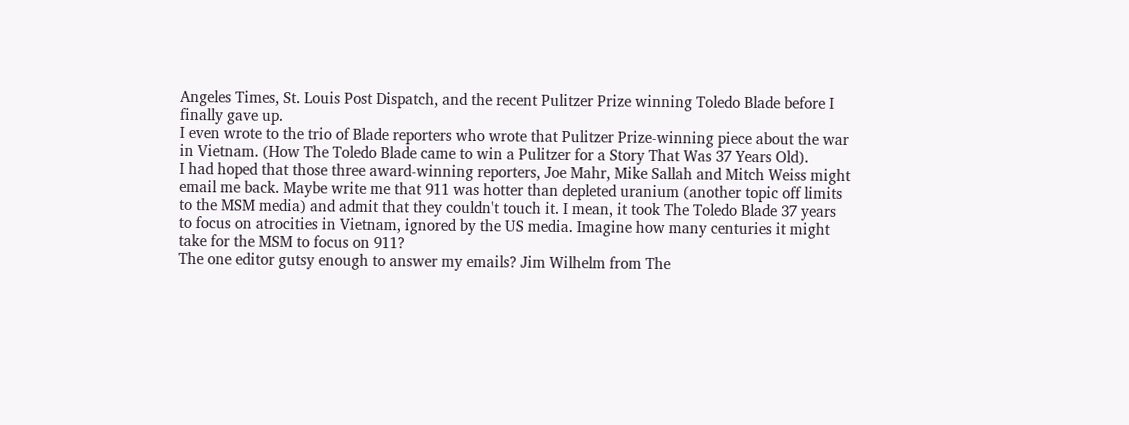Angeles Times, St. Louis Post Dispatch, and the recent Pulitzer Prize winning Toledo Blade before I finally gave up.
I even wrote to the trio of Blade reporters who wrote that Pulitzer Prize-winning piece about the war in Vietnam. (How The Toledo Blade came to win a Pulitzer for a Story That Was 37 Years Old).
I had hoped that those three award-winning reporters, Joe Mahr, Mike Sallah and Mitch Weiss might email me back. Maybe write me that 911 was hotter than depleted uranium (another topic off limits to the MSM media) and admit that they couldn't touch it. I mean, it took The Toledo Blade 37 years to focus on atrocities in Vietnam, ignored by the US media. Imagine how many centuries it might take for the MSM to focus on 911?
The one editor gutsy enough to answer my emails? Jim Wilhelm from The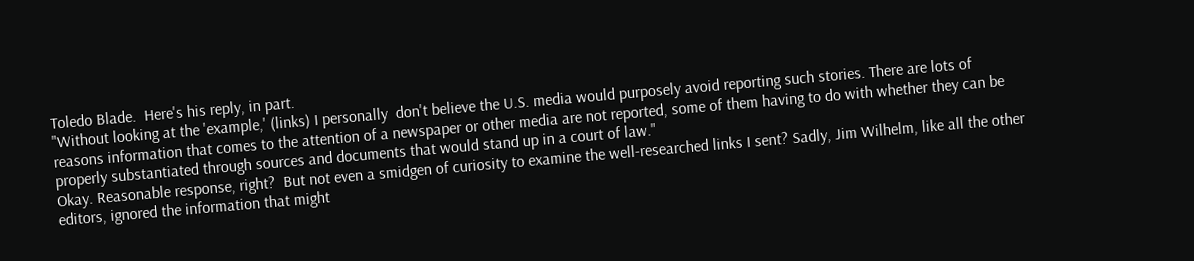Toledo Blade.  Here's his reply, in part.
"Without looking at the 'example,' (links) I personally  don't believe the U.S. media would purposely avoid reporting such stories. There are lots of reasons information that comes to the attention of a newspaper or other media are not reported, some of them having to do with whether they can be properly substantiated through sources and documents that would stand up in a court of law."
Okay. Reasonable response, right?  But not even a smidgen of curiosity to examine the well-researched links I sent? Sadly, Jim Wilhelm, like all the other editors, ignored the information that might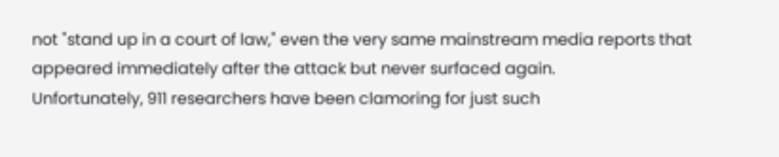not "stand up in a court of law," even the very same mainstream media reports that appeared immediately after the attack but never surfaced again.
Unfortunately, 911 researchers have been clamoring for just such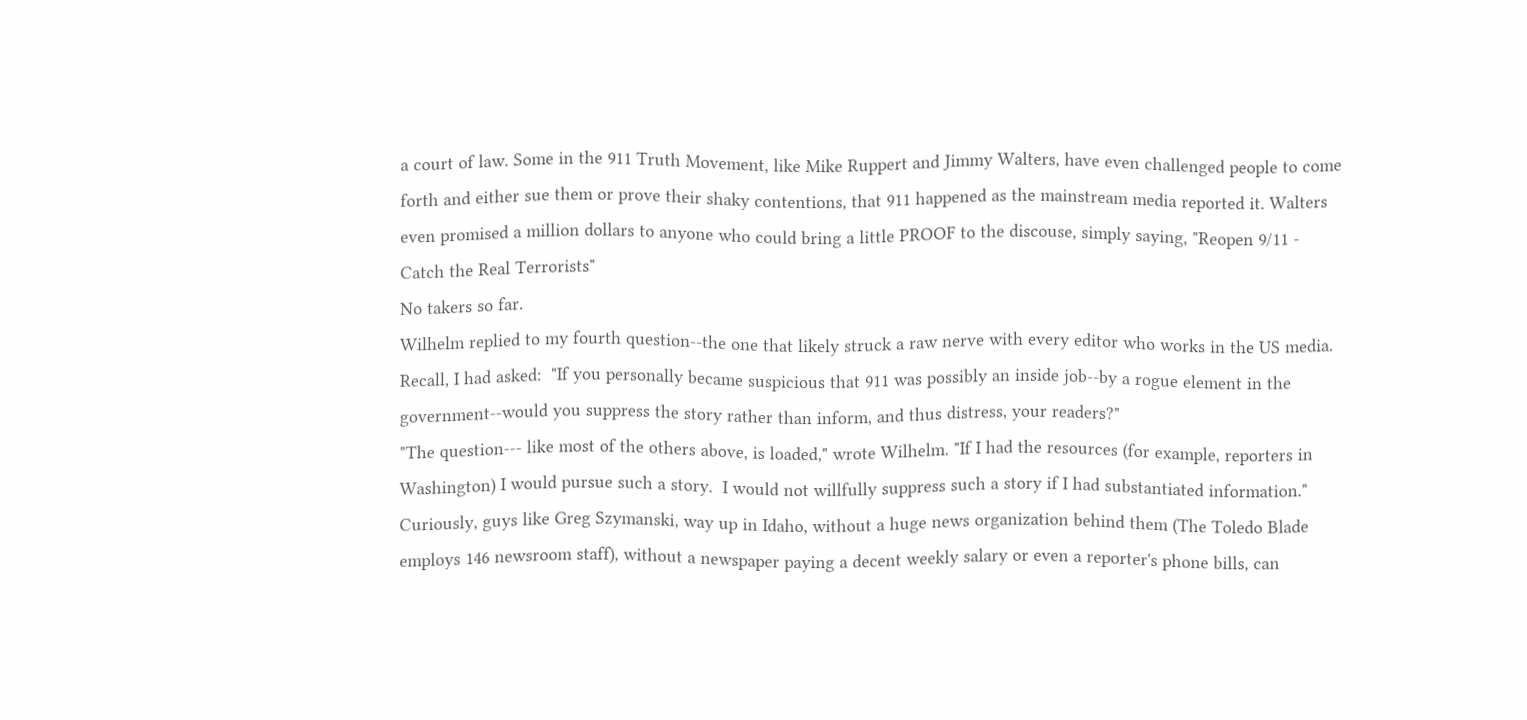a court of law. Some in the 911 Truth Movement, like Mike Ruppert and Jimmy Walters, have even challenged people to come forth and either sue them or prove their shaky contentions, that 911 happened as the mainstream media reported it. Walters even promised a million dollars to anyone who could bring a little PROOF to the discouse, simply saying, "Reopen 9/11 - Catch the Real Terrorists"
No takers so far.
Wilhelm replied to my fourth question--the one that likely struck a raw nerve with every editor who works in the US media. Recall, I had asked:  "If you personally became suspicious that 911 was possibly an inside job--by a rogue element in the government--would you suppress the story rather than inform, and thus distress, your readers?"
"The question--- like most of the others above, is loaded," wrote Wilhelm. "If I had the resources (for example, reporters in Washington) I would pursue such a story.  I would not willfully suppress such a story if I had substantiated information."
Curiously, guys like Greg Szymanski, way up in Idaho, without a huge news organization behind them (The Toledo Blade employs 146 newsroom staff), without a newspaper paying a decent weekly salary or even a reporter's phone bills, can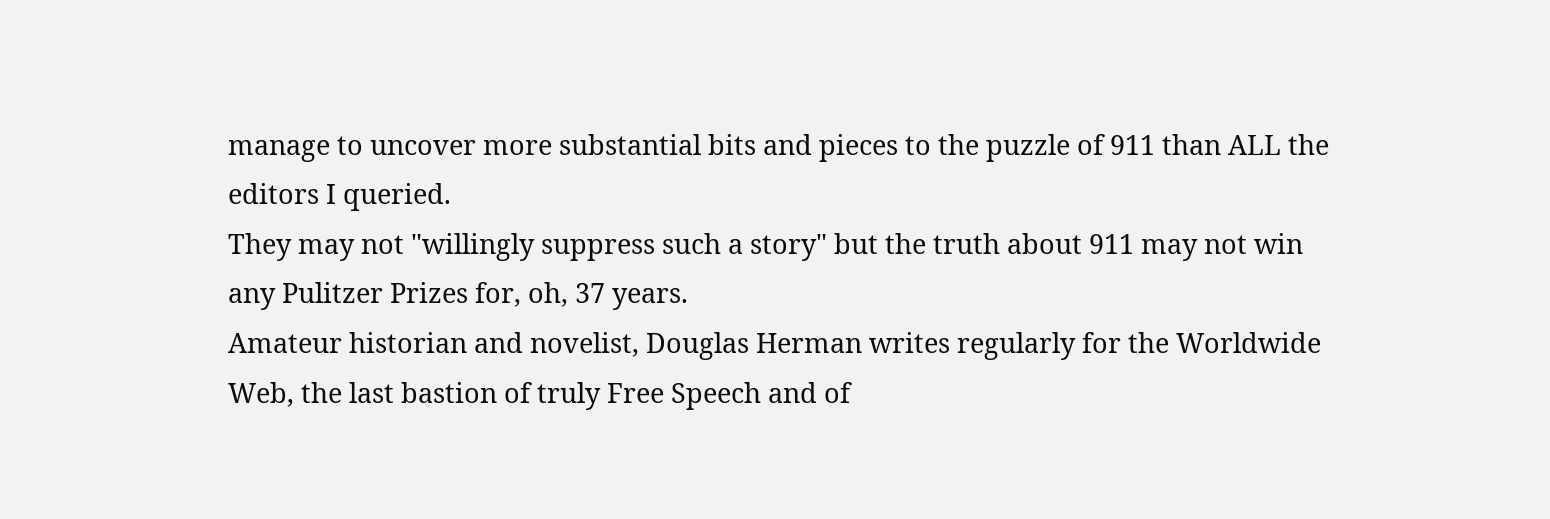manage to uncover more substantial bits and pieces to the puzzle of 911 than ALL the editors I queried.
They may not "willingly suppress such a story" but the truth about 911 may not win any Pulitzer Prizes for, oh, 37 years.
Amateur historian and novelist, Douglas Herman writes regularly for the Worldwide Web, the last bastion of truly Free Speech and of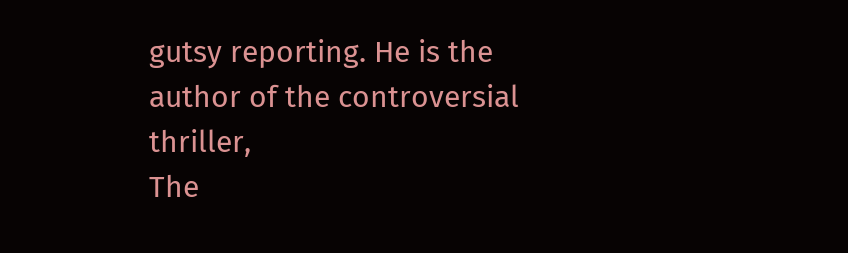gutsy reporting. He is the author of the controversial thriller,
The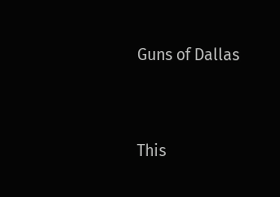Guns of Dallas



This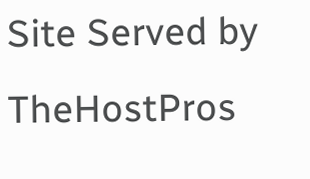Site Served by TheHostPros